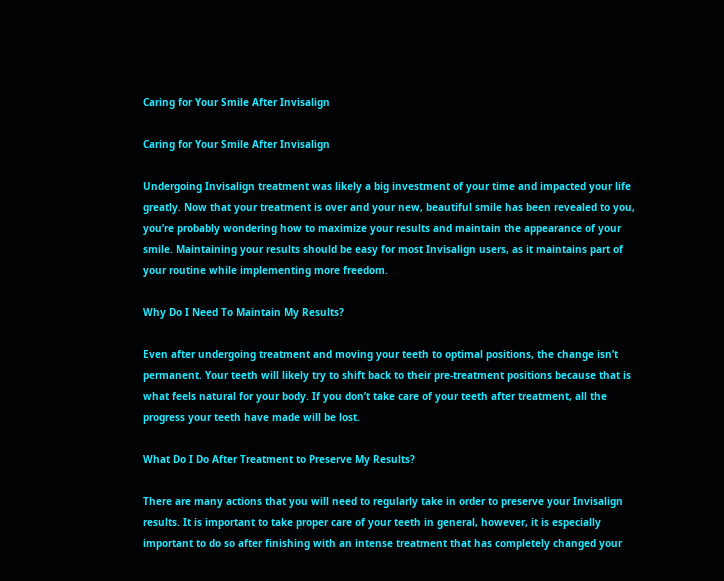Caring for Your Smile After Invisalign

Caring for Your Smile After Invisalign

Undergoing Invisalign treatment was likely a big investment of your time and impacted your life greatly. Now that your treatment is over and your new, beautiful smile has been revealed to you, you’re probably wondering how to maximize your results and maintain the appearance of your smile. Maintaining your results should be easy for most Invisalign users, as it maintains part of your routine while implementing more freedom.

Why Do I Need To Maintain My Results?

Even after undergoing treatment and moving your teeth to optimal positions, the change isn’t permanent. Your teeth will likely try to shift back to their pre-treatment positions because that is what feels natural for your body. If you don’t take care of your teeth after treatment, all the progress your teeth have made will be lost.

What Do I Do After Treatment to Preserve My Results?

There are many actions that you will need to regularly take in order to preserve your Invisalign results. It is important to take proper care of your teeth in general, however, it is especially important to do so after finishing with an intense treatment that has completely changed your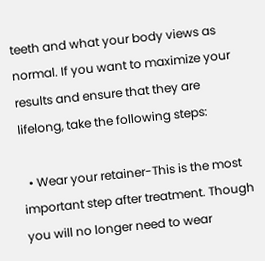teeth and what your body views as normal. If you want to maximize your results and ensure that they are lifelong, take the following steps:

  • Wear your retainer-This is the most important step after treatment. Though you will no longer need to wear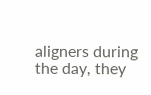aligners during the day, they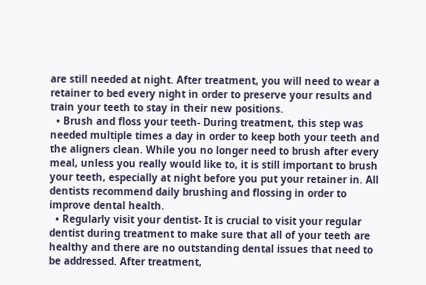are still needed at night. After treatment, you will need to wear a retainer to bed every night in order to preserve your results and train your teeth to stay in their new positions.
  • Brush and floss your teeth- During treatment, this step was needed multiple times a day in order to keep both your teeth and the aligners clean. While you no longer need to brush after every meal, unless you really would like to, it is still important to brush your teeth, especially at night before you put your retainer in. All dentists recommend daily brushing and flossing in order to improve dental health.
  • Regularly visit your dentist- It is crucial to visit your regular dentist during treatment to make sure that all of your teeth are healthy and there are no outstanding dental issues that need to be addressed. After treatment,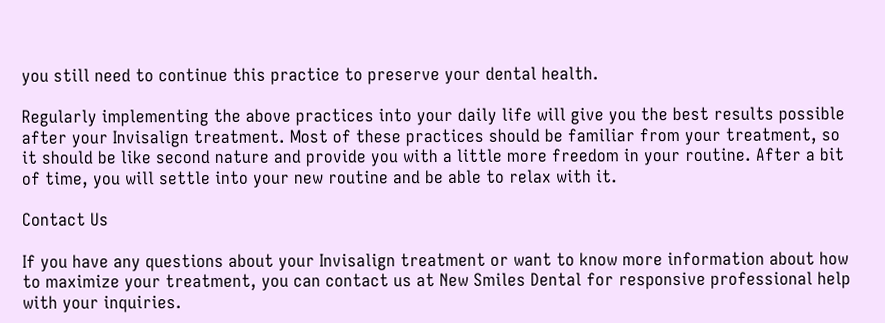you still need to continue this practice to preserve your dental health.

Regularly implementing the above practices into your daily life will give you the best results possible after your Invisalign treatment. Most of these practices should be familiar from your treatment, so it should be like second nature and provide you with a little more freedom in your routine. After a bit of time, you will settle into your new routine and be able to relax with it.

Contact Us

If you have any questions about your Invisalign treatment or want to know more information about how to maximize your treatment, you can contact us at New Smiles Dental for responsive professional help with your inquiries.